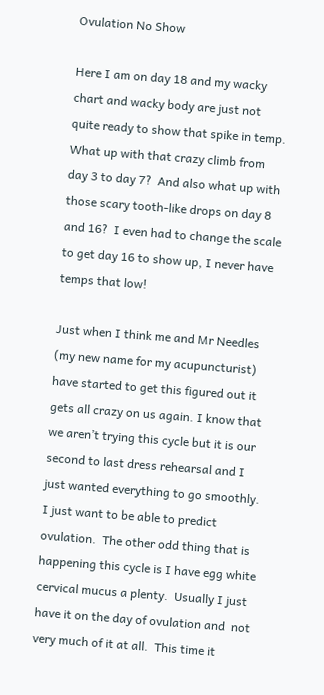Ovulation No Show

Here I am on day 18 and my wacky chart and wacky body are just not quite ready to show that spike in temp.  What up with that crazy climb from day 3 to day 7?  And also what up with those scary tooth-like drops on day 8 and 16?  I even had to change the scale to get day 16 to show up, I never have temps that low!

Just when I think me and Mr Needles (my new name for my acupuncturist) have started to get this figured out it gets all crazy on us again. I know that we aren’t trying this cycle but it is our second to last dress rehearsal and I just wanted everything to go smoothly.  I just want to be able to predict ovulation.  The other odd thing that is happening this cycle is I have egg white cervical mucus a plenty.  Usually I just have it on the day of ovulation and  not very much of it at all.  This time it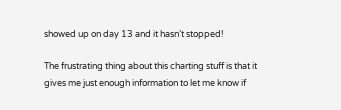showed up on day 13 and it hasn’t stopped!

The frustrating thing about this charting stuff is that it gives me just enough information to let me know if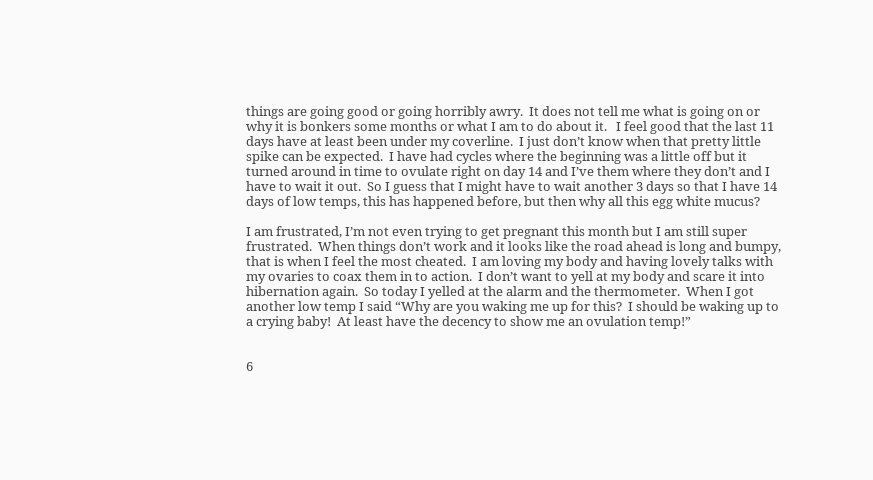things are going good or going horribly awry.  It does not tell me what is going on or why it is bonkers some months or what I am to do about it.   I feel good that the last 11 days have at least been under my coverline.  I just don’t know when that pretty little spike can be expected.  I have had cycles where the beginning was a little off but it turned around in time to ovulate right on day 14 and I’ve them where they don’t and I have to wait it out.  So I guess that I might have to wait another 3 days so that I have 14 days of low temps, this has happened before, but then why all this egg white mucus?

I am frustrated, I’m not even trying to get pregnant this month but I am still super frustrated.  When things don’t work and it looks like the road ahead is long and bumpy, that is when I feel the most cheated.  I am loving my body and having lovely talks with my ovaries to coax them in to action.  I don’t want to yell at my body and scare it into hibernation again.  So today I yelled at the alarm and the thermometer.  When I got another low temp I said “Why are you waking me up for this?  I should be waking up to a crying baby!  At least have the decency to show me an ovulation temp!”


6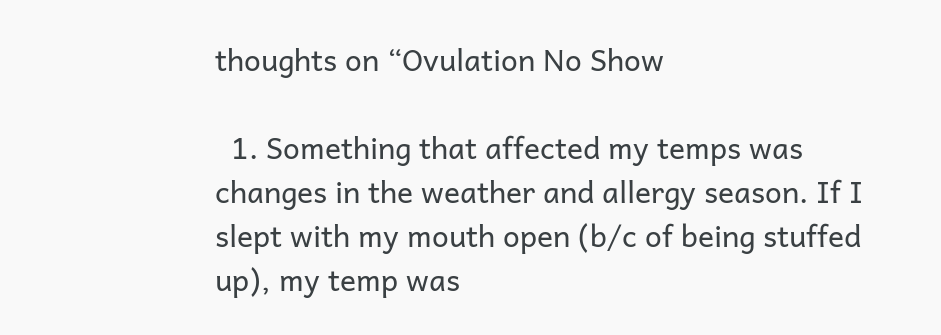thoughts on “Ovulation No Show

  1. Something that affected my temps was changes in the weather and allergy season. If I slept with my mouth open (b/c of being stuffed up), my temp was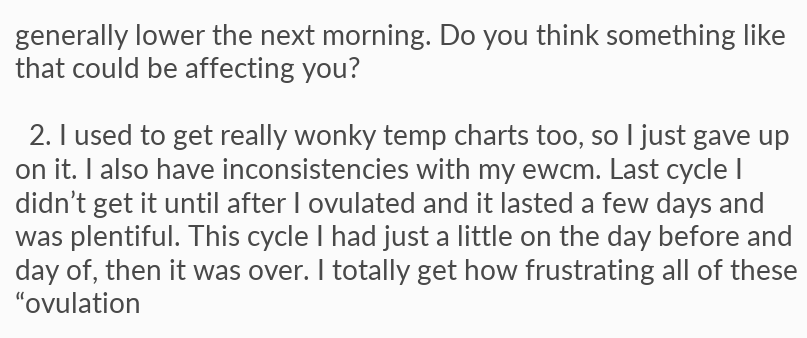generally lower the next morning. Do you think something like that could be affecting you?

  2. I used to get really wonky temp charts too, so I just gave up on it. I also have inconsistencies with my ewcm. Last cycle I didn’t get it until after I ovulated and it lasted a few days and was plentiful. This cycle I had just a little on the day before and day of, then it was over. I totally get how frustrating all of these “ovulation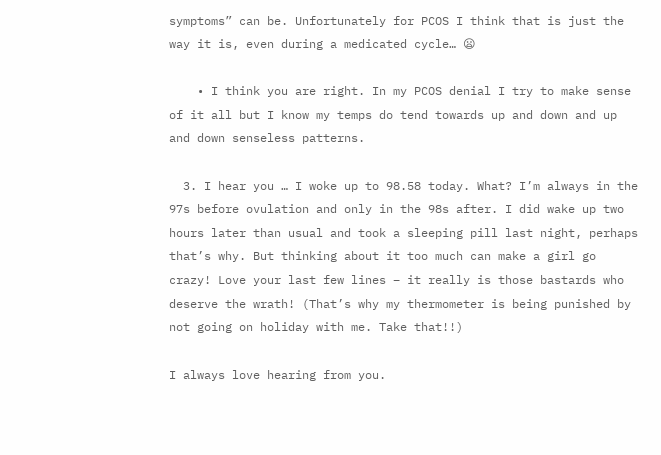symptoms” can be. Unfortunately for PCOS I think that is just the way it is, even during a medicated cycle… 😦

    • I think you are right. In my PCOS denial I try to make sense of it all but I know my temps do tend towards up and down and up and down senseless patterns.

  3. I hear you … I woke up to 98.58 today. What? I’m always in the 97s before ovulation and only in the 98s after. I did wake up two hours later than usual and took a sleeping pill last night, perhaps that’s why. But thinking about it too much can make a girl go crazy! Love your last few lines – it really is those bastards who deserve the wrath! (That’s why my thermometer is being punished by not going on holiday with me. Take that!!)

I always love hearing from you.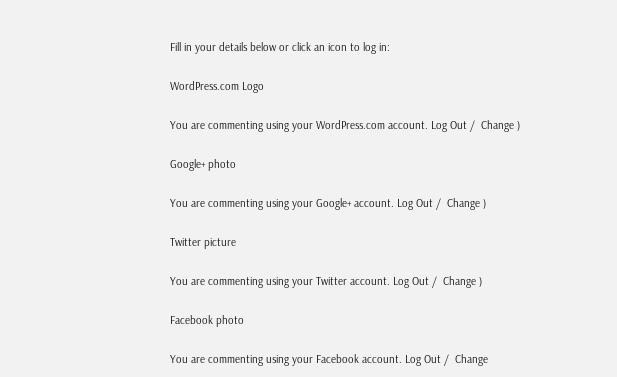Fill in your details below or click an icon to log in:

WordPress.com Logo

You are commenting using your WordPress.com account. Log Out /  Change )

Google+ photo

You are commenting using your Google+ account. Log Out /  Change )

Twitter picture

You are commenting using your Twitter account. Log Out /  Change )

Facebook photo

You are commenting using your Facebook account. Log Out /  Change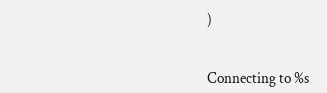)


Connecting to %s